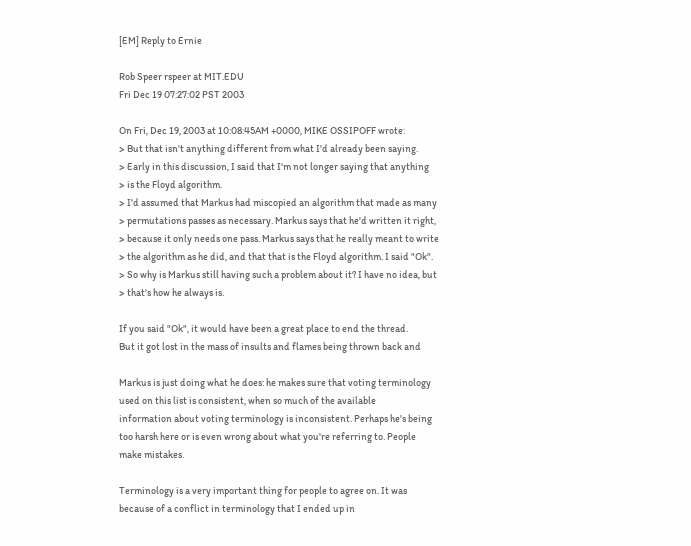[EM] Reply to Ernie

Rob Speer rspeer at MIT.EDU
Fri Dec 19 07:27:02 PST 2003

On Fri, Dec 19, 2003 at 10:08:45AM +0000, MIKE OSSIPOFF wrote:
> But that isn't anything different from what I'd already been saying.
> Early in this discussion, I said that I'm not longer saying that anything
> is the Floyd algorithm.
> I'd assumed that Markus had miscopied an algorithm that made as many
> permutations passes as necessary. Markus says that he'd written it right,
> because it only needs one pass. Markus says that he really meant to write
> the algorithm as he did, and that that is the Floyd algorithm. I said "Ok".
> So why is Markus still having such a problem about it? I have no idea, but
> that's how he always is.

If you said "Ok", it would have been a great place to end the thread.
But it got lost in the mass of insults and flames being thrown back and

Markus is just doing what he does: he makes sure that voting terminology
used on this list is consistent, when so much of the available
information about voting terminology is inconsistent. Perhaps he's being
too harsh here or is even wrong about what you're referring to. People
make mistakes.

Terminology is a very important thing for people to agree on. It was
because of a conflict in terminology that I ended up in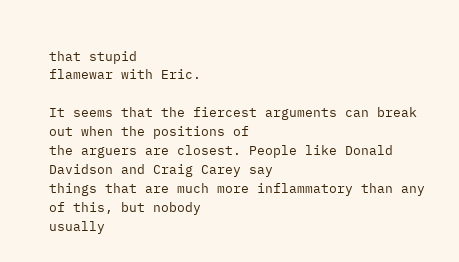that stupid
flamewar with Eric.

It seems that the fiercest arguments can break out when the positions of
the arguers are closest. People like Donald Davidson and Craig Carey say
things that are much more inflammatory than any of this, but nobody
usually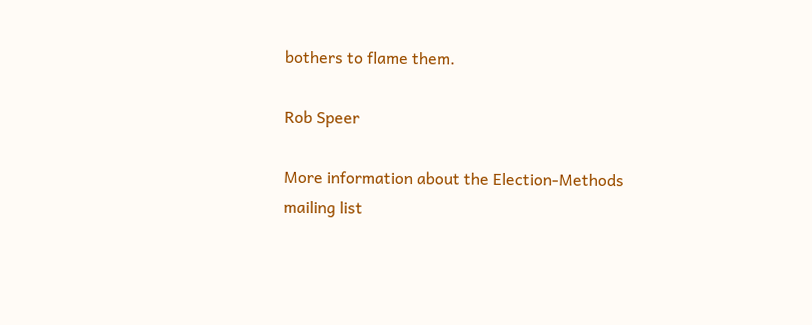bothers to flame them.

Rob Speer

More information about the Election-Methods mailing list